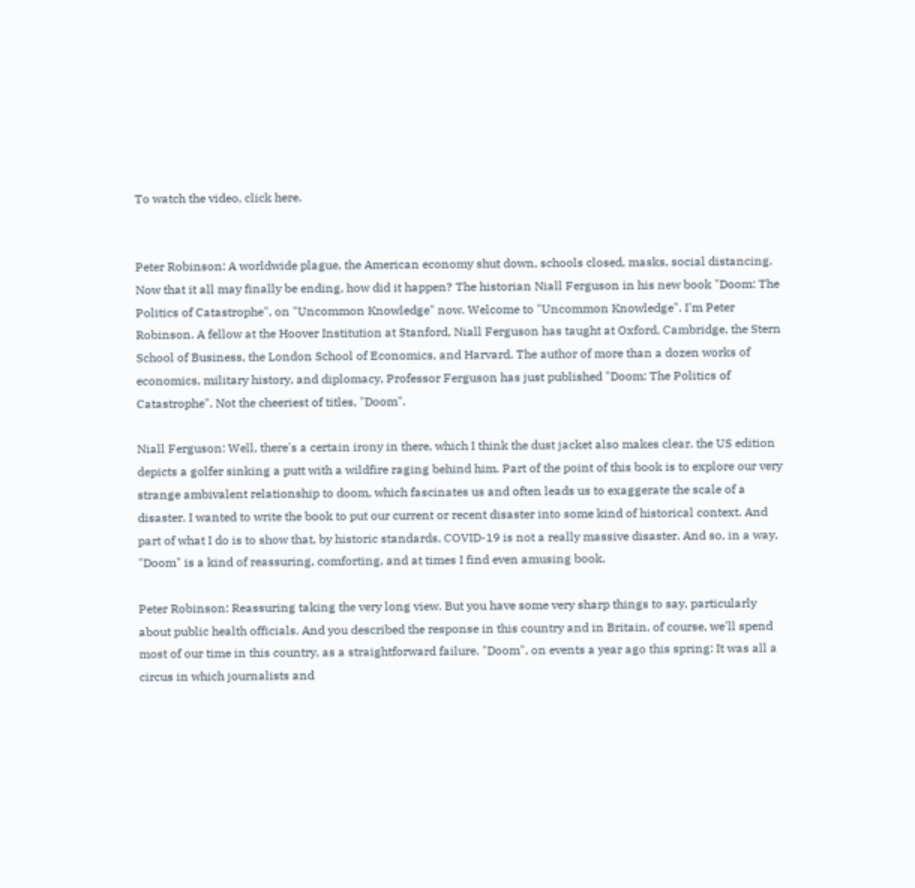To watch the video, click here.


Peter Robinson: A worldwide plague, the American economy shut down, schools closed, masks, social distancing. Now that it all may finally be ending, how did it happen? The historian Niall Ferguson in his new book "Doom: The Politics of Catastrophe", on "Uncommon Knowledge" now. Welcome to "Uncommon Knowledge". I'm Peter Robinson. A fellow at the Hoover Institution at Stanford, Niall Ferguson has taught at Oxford, Cambridge, the Stern School of Business, the London School of Economics, and Harvard. The author of more than a dozen works of economics, military history, and diplomacy, Professor Ferguson has just published "Doom: The Politics of Catastrophe". Not the cheeriest of titles, "Doom".

Niall Ferguson: Well, there's a certain irony in there, which I think the dust jacket also makes clear. the US edition depicts a golfer sinking a putt with a wildfire raging behind him. Part of the point of this book is to explore our very strange ambivalent relationship to doom, which fascinates us and often leads us to exaggerate the scale of a disaster. I wanted to write the book to put our current or recent disaster into some kind of historical context. And part of what I do is to show that, by historic standards, COVID-19 is not a really massive disaster. And so, in a way, "Doom" is a kind of reassuring, comforting, and at times I find even amusing book.

Peter Robinson: Reassuring taking the very long view. But you have some very sharp things to say, particularly about public health officials. And you described the response in this country and in Britain, of course, we'll spend most of our time in this country, as a straightforward failure. "Doom", on events a year ago this spring: It was all a circus in which journalists and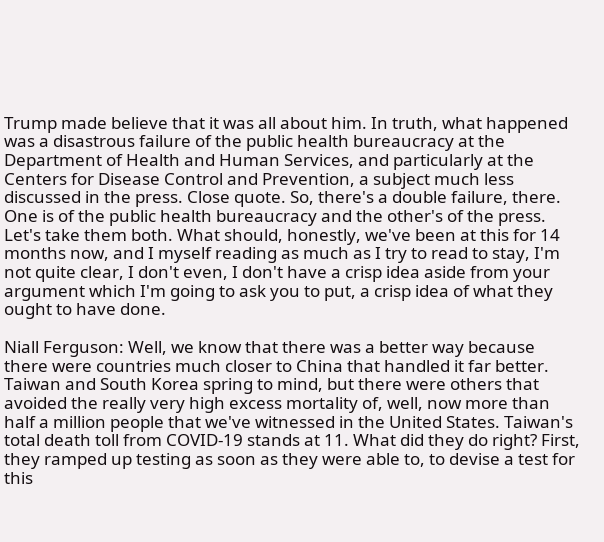Trump made believe that it was all about him. In truth, what happened was a disastrous failure of the public health bureaucracy at the Department of Health and Human Services, and particularly at the Centers for Disease Control and Prevention, a subject much less discussed in the press. Close quote. So, there's a double failure, there. One is of the public health bureaucracy and the other's of the press. Let's take them both. What should, honestly, we've been at this for 14 months now, and I myself reading as much as I try to read to stay, I'm not quite clear, I don't even, I don't have a crisp idea aside from your argument which I'm going to ask you to put, a crisp idea of what they ought to have done.

Niall Ferguson: Well, we know that there was a better way because there were countries much closer to China that handled it far better. Taiwan and South Korea spring to mind, but there were others that avoided the really very high excess mortality of, well, now more than half a million people that we've witnessed in the United States. Taiwan's total death toll from COVID-19 stands at 11. What did they do right? First, they ramped up testing as soon as they were able to, to devise a test for this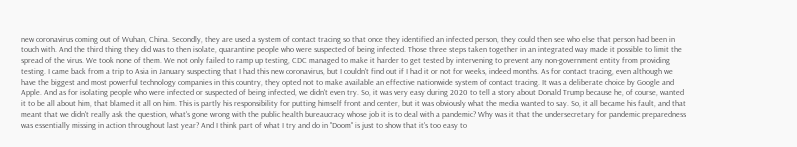new coronavirus coming out of Wuhan, China. Secondly, they are used a system of contact tracing so that once they identified an infected person, they could then see who else that person had been in touch with. And the third thing they did was to then isolate, quarantine people who were suspected of being infected. Those three steps taken together in an integrated way made it possible to limit the spread of the virus. We took none of them. We not only failed to ramp up testing, CDC managed to make it harder to get tested by intervening to prevent any non-government entity from providing testing. I came back from a trip to Asia in January suspecting that I had this new coronavirus, but I couldn't find out if I had it or not for weeks, indeed months. As for contact tracing, even although we have the biggest and most powerful technology companies in this country, they opted not to make available an effective nationwide system of contact tracing. It was a deliberate choice by Google and Apple. And as for isolating people who were infected or suspected of being infected, we didn't even try. So, it was very easy during 2020 to tell a story about Donald Trump because he, of course, wanted it to be all about him, that blamed it all on him. This is partly his responsibility for putting himself front and center, but it was obviously what the media wanted to say. So, it all became his fault, and that meant that we didn't really ask the question, what's gone wrong with the public health bureaucracy whose job it is to deal with a pandemic? Why was it that the undersecretary for pandemic preparedness was essentially missing in action throughout last year? And I think part of what I try and do in "Doom" is just to show that it's too easy to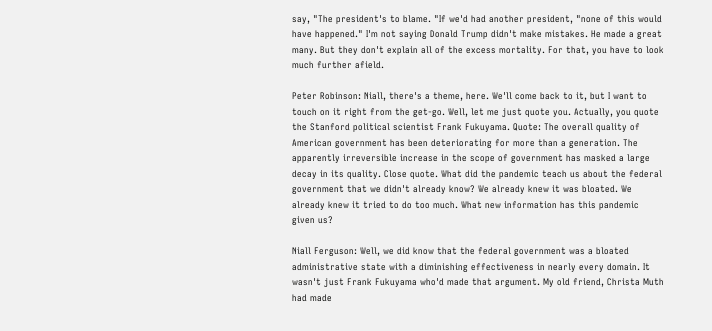say, "The president's to blame. "If we'd had another president, "none of this would have happened." I'm not saying Donald Trump didn't make mistakes. He made a great many. But they don't explain all of the excess mortality. For that, you have to look much further afield.

Peter Robinson: Niall, there's a theme, here. We'll come back to it, but I want to touch on it right from the get-go. Well, let me just quote you. Actually, you quote the Stanford political scientist Frank Fukuyama. Quote: The overall quality of American government has been deteriorating for more than a generation. The apparently irreversible increase in the scope of government has masked a large decay in its quality. Close quote. What did the pandemic teach us about the federal government that we didn't already know? We already knew it was bloated. We already knew it tried to do too much. What new information has this pandemic given us?

Niall Ferguson: Well, we did know that the federal government was a bloated administrative state with a diminishing effectiveness in nearly every domain. It wasn't just Frank Fukuyama who'd made that argument. My old friend, Christa Muth had made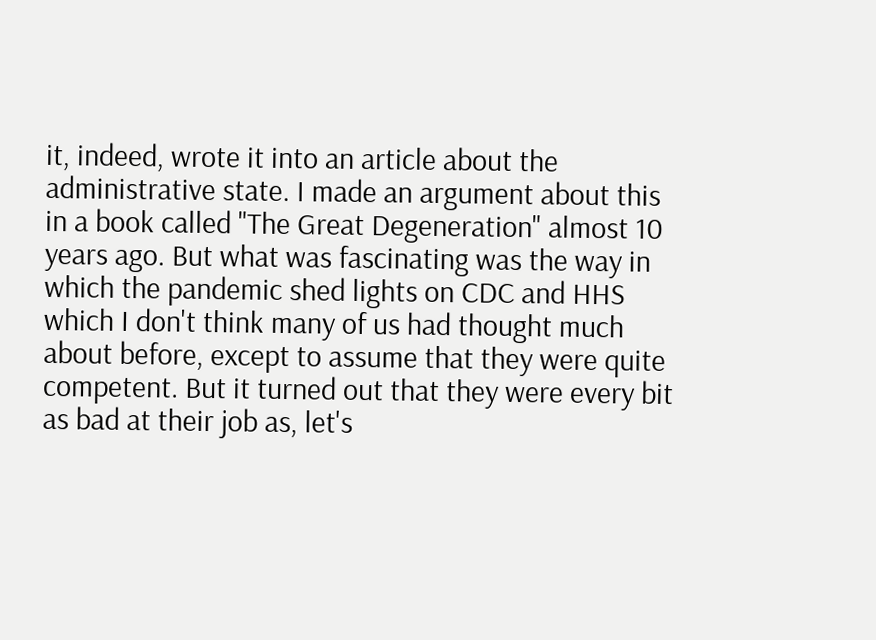it, indeed, wrote it into an article about the administrative state. I made an argument about this in a book called "The Great Degeneration" almost 10 years ago. But what was fascinating was the way in which the pandemic shed lights on CDC and HHS which I don't think many of us had thought much about before, except to assume that they were quite competent. But it turned out that they were every bit as bad at their job as, let's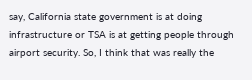say, California state government is at doing infrastructure or TSA is at getting people through airport security. So, I think that was really the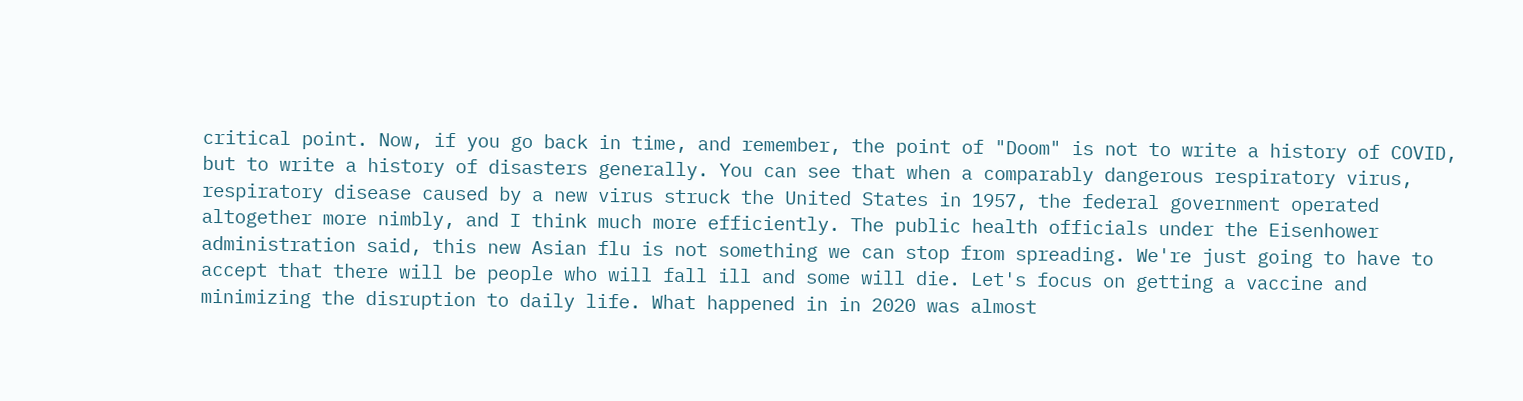critical point. Now, if you go back in time, and remember, the point of "Doom" is not to write a history of COVID, but to write a history of disasters generally. You can see that when a comparably dangerous respiratory virus, respiratory disease caused by a new virus struck the United States in 1957, the federal government operated altogether more nimbly, and I think much more efficiently. The public health officials under the Eisenhower administration said, this new Asian flu is not something we can stop from spreading. We're just going to have to accept that there will be people who will fall ill and some will die. Let's focus on getting a vaccine and minimizing the disruption to daily life. What happened in in 2020 was almost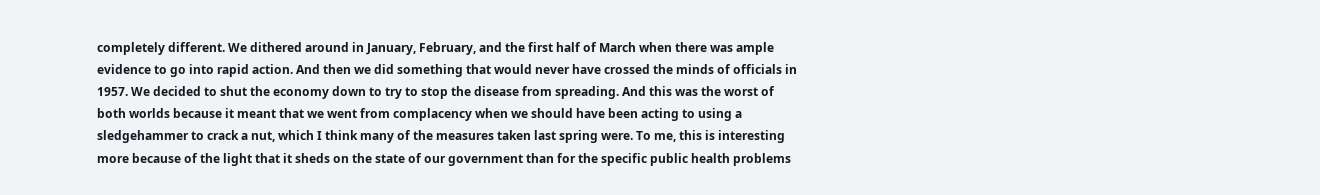completely different. We dithered around in January, February, and the first half of March when there was ample evidence to go into rapid action. And then we did something that would never have crossed the minds of officials in 1957. We decided to shut the economy down to try to stop the disease from spreading. And this was the worst of both worlds because it meant that we went from complacency when we should have been acting to using a sledgehammer to crack a nut, which I think many of the measures taken last spring were. To me, this is interesting more because of the light that it sheds on the state of our government than for the specific public health problems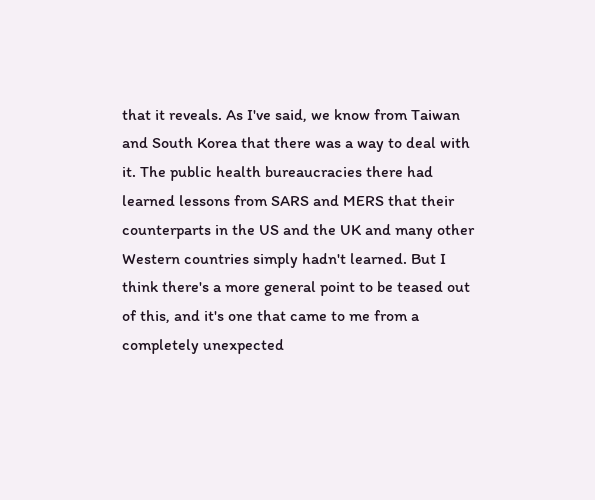that it reveals. As I've said, we know from Taiwan and South Korea that there was a way to deal with it. The public health bureaucracies there had learned lessons from SARS and MERS that their counterparts in the US and the UK and many other Western countries simply hadn't learned. But I think there's a more general point to be teased out of this, and it's one that came to me from a completely unexpected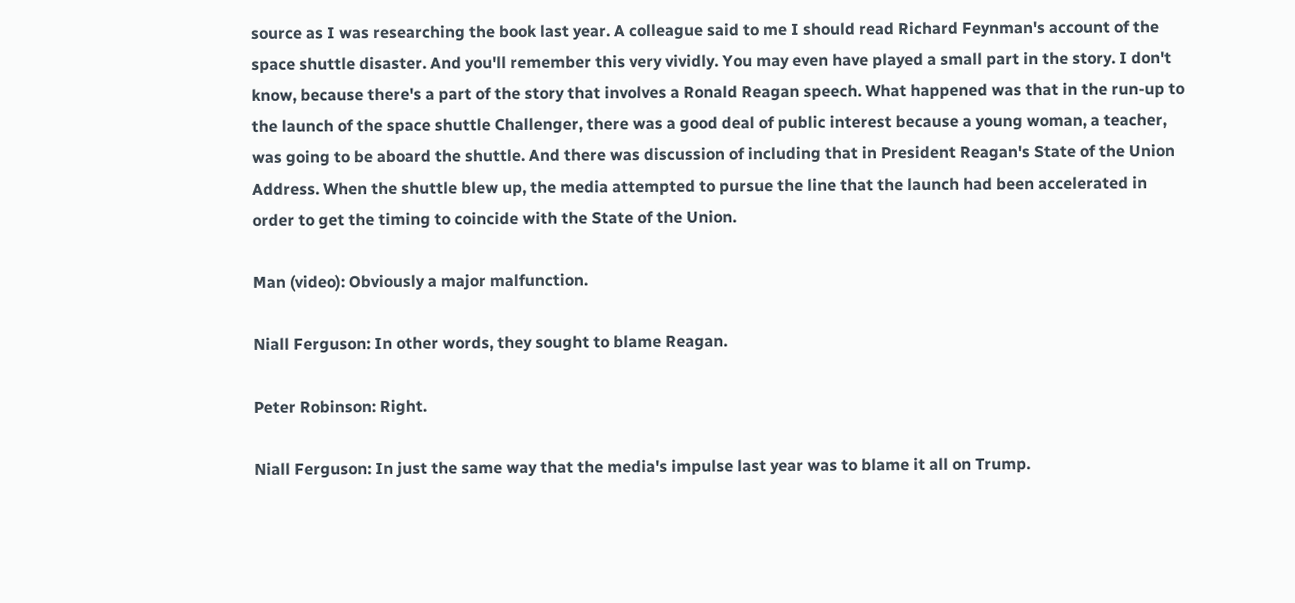source as I was researching the book last year. A colleague said to me I should read Richard Feynman's account of the space shuttle disaster. And you'll remember this very vividly. You may even have played a small part in the story. I don't know, because there's a part of the story that involves a Ronald Reagan speech. What happened was that in the run-up to the launch of the space shuttle Challenger, there was a good deal of public interest because a young woman, a teacher, was going to be aboard the shuttle. And there was discussion of including that in President Reagan's State of the Union Address. When the shuttle blew up, the media attempted to pursue the line that the launch had been accelerated in order to get the timing to coincide with the State of the Union.

Man (video): Obviously a major malfunction.

Niall Ferguson: In other words, they sought to blame Reagan.

Peter Robinson: Right.

Niall Ferguson: In just the same way that the media's impulse last year was to blame it all on Trump.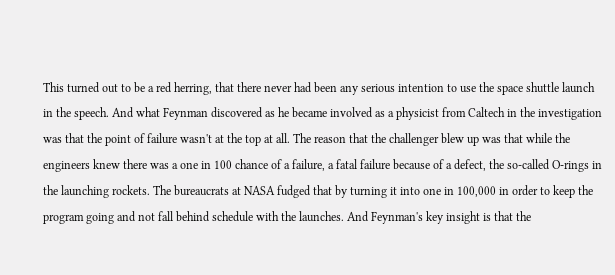This turned out to be a red herring, that there never had been any serious intention to use the space shuttle launch in the speech. And what Feynman discovered as he became involved as a physicist from Caltech in the investigation was that the point of failure wasn't at the top at all. The reason that the challenger blew up was that while the engineers knew there was a one in 100 chance of a failure, a fatal failure because of a defect, the so-called O-rings in the launching rockets. The bureaucrats at NASA fudged that by turning it into one in 100,000 in order to keep the program going and not fall behind schedule with the launches. And Feynman's key insight is that the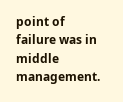point of failure was in middle management.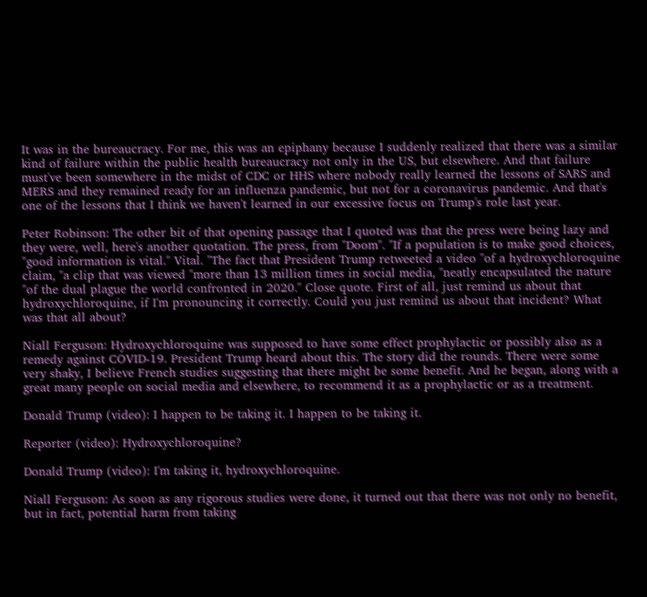It was in the bureaucracy. For me, this was an epiphany because I suddenly realized that there was a similar kind of failure within the public health bureaucracy not only in the US, but elsewhere. And that failure must've been somewhere in the midst of CDC or HHS where nobody really learned the lessons of SARS and MERS and they remained ready for an influenza pandemic, but not for a coronavirus pandemic. And that's one of the lessons that I think we haven't learned in our excessive focus on Trump's role last year.

Peter Robinson: The other bit of that opening passage that I quoted was that the press were being lazy and they were, well, here's another quotation. The press, from "Doom". "If a population is to make good choices, "good information is vital." Vital. "The fact that President Trump retweeted a video "of a hydroxychloroquine claim, "a clip that was viewed "more than 13 million times in social media, "neatly encapsulated the nature "of the dual plague the world confronted in 2020." Close quote. First of all, just remind us about that hydroxychloroquine, if I'm pronouncing it correctly. Could you just remind us about that incident? What was that all about?

Niall Ferguson: Hydroxychloroquine was supposed to have some effect prophylactic or possibly also as a remedy against COVID-19. President Trump heard about this. The story did the rounds. There were some very shaky, I believe French studies suggesting that there might be some benefit. And he began, along with a great many people on social media and elsewhere, to recommend it as a prophylactic or as a treatment.

Donald Trump (video): I happen to be taking it. I happen to be taking it.

Reporter (video): Hydroxychloroquine?

Donald Trump (video): I'm taking it, hydroxychloroquine.

Niall Ferguson: As soon as any rigorous studies were done, it turned out that there was not only no benefit, but in fact, potential harm from taking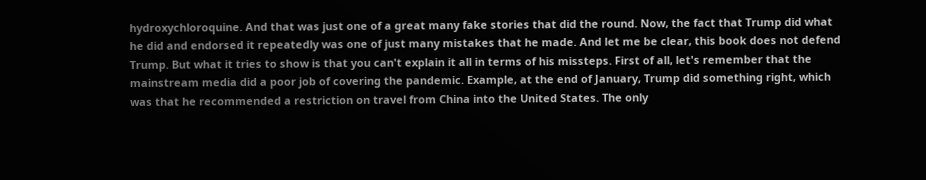hydroxychloroquine. And that was just one of a great many fake stories that did the round. Now, the fact that Trump did what he did and endorsed it repeatedly was one of just many mistakes that he made. And let me be clear, this book does not defend Trump. But what it tries to show is that you can't explain it all in terms of his missteps. First of all, let's remember that the mainstream media did a poor job of covering the pandemic. Example, at the end of January, Trump did something right, which was that he recommended a restriction on travel from China into the United States. The only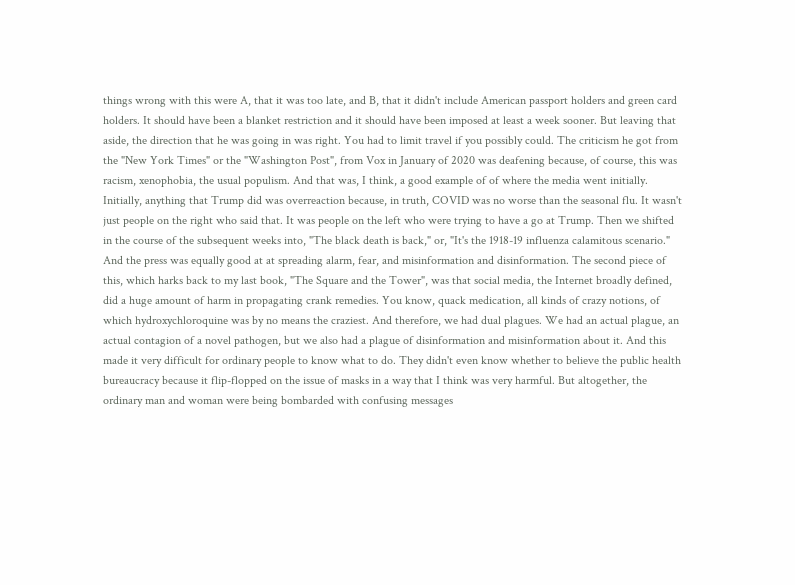things wrong with this were A, that it was too late, and B, that it didn't include American passport holders and green card holders. It should have been a blanket restriction and it should have been imposed at least a week sooner. But leaving that aside, the direction that he was going in was right. You had to limit travel if you possibly could. The criticism he got from the "New York Times" or the "Washington Post", from Vox in January of 2020 was deafening because, of course, this was racism, xenophobia, the usual populism. And that was, I think, a good example of of where the media went initially. Initially, anything that Trump did was overreaction because, in truth, COVID was no worse than the seasonal flu. It wasn't just people on the right who said that. It was people on the left who were trying to have a go at Trump. Then we shifted in the course of the subsequent weeks into, "The black death is back," or, "It's the 1918-19 influenza calamitous scenario." And the press was equally good at at spreading alarm, fear, and misinformation and disinformation. The second piece of this, which harks back to my last book, "The Square and the Tower", was that social media, the Internet broadly defined, did a huge amount of harm in propagating crank remedies. You know, quack medication, all kinds of crazy notions, of which hydroxychloroquine was by no means the craziest. And therefore, we had dual plagues. We had an actual plague, an actual contagion of a novel pathogen, but we also had a plague of disinformation and misinformation about it. And this made it very difficult for ordinary people to know what to do. They didn't even know whether to believe the public health bureaucracy because it flip-flopped on the issue of masks in a way that I think was very harmful. But altogether, the ordinary man and woman were being bombarded with confusing messages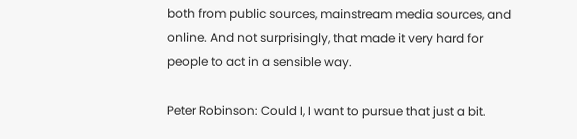both from public sources, mainstream media sources, and online. And not surprisingly, that made it very hard for people to act in a sensible way.

Peter Robinson: Could I, I want to pursue that just a bit.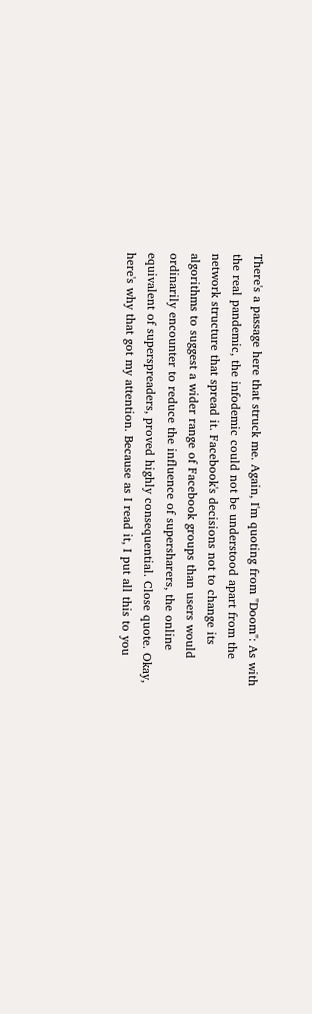There's a passage here that struck me. Again, I'm quoting from "Doom": As with the real pandemic, the infodemic could not be understood apart from the network structure that spread it. Facebook's decisions not to change its algorithms to suggest a wider range of Facebook groups than users would ordinarily encounter to reduce the influence of supersharers, the online equivalent of superspreaders, proved highly consequential. Close quote. Okay, here's why that got my attention. Because as I read it, I put all this to you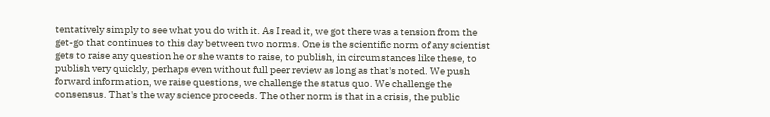tentatively simply to see what you do with it. As I read it, we got there was a tension from the get-go that continues to this day between two norms. One is the scientific norm of any scientist gets to raise any question he or she wants to raise, to publish, in circumstances like these, to publish very quickly, perhaps even without full peer review as long as that's noted. We push forward information, we raise questions, we challenge the status quo. We challenge the consensus. That's the way science proceeds. The other norm is that in a crisis, the public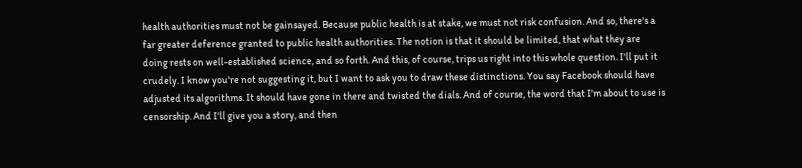health authorities must not be gainsayed. Because public health is at stake, we must not risk confusion. And so, there's a far greater deference granted to public health authorities. The notion is that it should be limited, that what they are doing rests on well-established science, and so forth. And this, of course, trips us right into this whole question. I'll put it crudely. I know you're not suggesting it, but I want to ask you to draw these distinctions. You say Facebook should have adjusted its algorithms. It should have gone in there and twisted the dials. And of course, the word that I'm about to use is censorship. And I'll give you a story, and then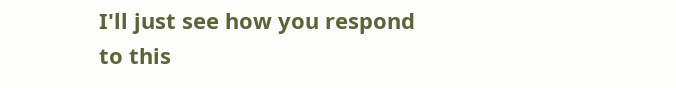I'll just see how you respond to this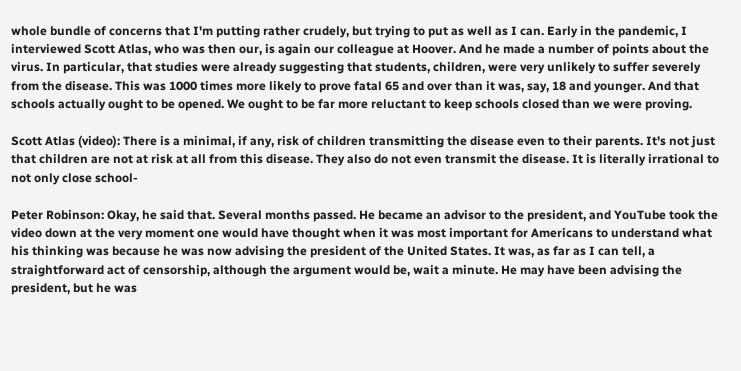whole bundle of concerns that I'm putting rather crudely, but trying to put as well as I can. Early in the pandemic, I interviewed Scott Atlas, who was then our, is again our colleague at Hoover. And he made a number of points about the virus. In particular, that studies were already suggesting that students, children, were very unlikely to suffer severely from the disease. This was 1000 times more likely to prove fatal 65 and over than it was, say, 18 and younger. And that schools actually ought to be opened. We ought to be far more reluctant to keep schools closed than we were proving.

Scott Atlas (video): There is a minimal, if any, risk of children transmitting the disease even to their parents. It's not just that children are not at risk at all from this disease. They also do not even transmit the disease. It is literally irrational to not only close school-

Peter Robinson: Okay, he said that. Several months passed. He became an advisor to the president, and YouTube took the video down at the very moment one would have thought when it was most important for Americans to understand what his thinking was because he was now advising the president of the United States. It was, as far as I can tell, a straightforward act of censorship, although the argument would be, wait a minute. He may have been advising the president, but he was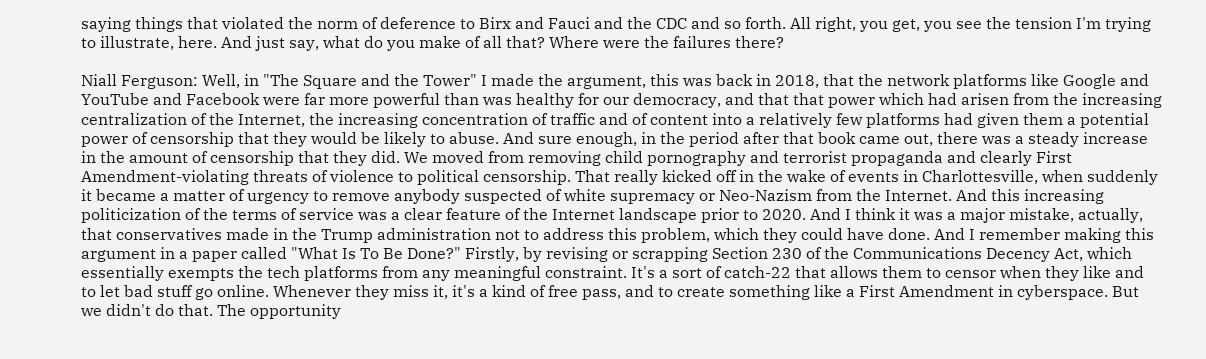saying things that violated the norm of deference to Birx and Fauci and the CDC and so forth. All right, you get, you see the tension I'm trying to illustrate, here. And just say, what do you make of all that? Where were the failures there?

Niall Ferguson: Well, in "The Square and the Tower" I made the argument, this was back in 2018, that the network platforms like Google and YouTube and Facebook were far more powerful than was healthy for our democracy, and that that power which had arisen from the increasing centralization of the Internet, the increasing concentration of traffic and of content into a relatively few platforms had given them a potential power of censorship that they would be likely to abuse. And sure enough, in the period after that book came out, there was a steady increase in the amount of censorship that they did. We moved from removing child pornography and terrorist propaganda and clearly First Amendment-violating threats of violence to political censorship. That really kicked off in the wake of events in Charlottesville, when suddenly it became a matter of urgency to remove anybody suspected of white supremacy or Neo-Nazism from the Internet. And this increasing politicization of the terms of service was a clear feature of the Internet landscape prior to 2020. And I think it was a major mistake, actually, that conservatives made in the Trump administration not to address this problem, which they could have done. And I remember making this argument in a paper called "What Is To Be Done?" Firstly, by revising or scrapping Section 230 of the Communications Decency Act, which essentially exempts the tech platforms from any meaningful constraint. It's a sort of catch-22 that allows them to censor when they like and to let bad stuff go online. Whenever they miss it, it's a kind of free pass, and to create something like a First Amendment in cyberspace. But we didn't do that. The opportunity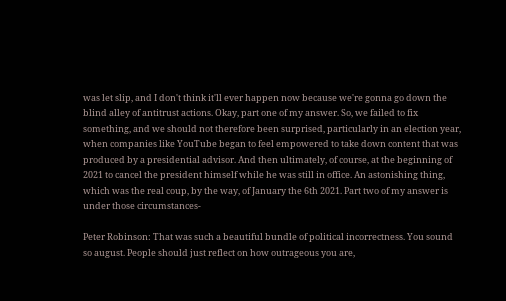was let slip, and I don't think it'll ever happen now because we're gonna go down the blind alley of antitrust actions. Okay, part one of my answer. So, we failed to fix something, and we should not therefore been surprised, particularly in an election year, when companies like YouTube began to feel empowered to take down content that was produced by a presidential advisor. And then ultimately, of course, at the beginning of 2021 to cancel the president himself while he was still in office. An astonishing thing, which was the real coup, by the way, of January the 6th 2021. Part two of my answer is under those circumstances-

Peter Robinson: That was such a beautiful bundle of political incorrectness. You sound so august. People should just reflect on how outrageous you are,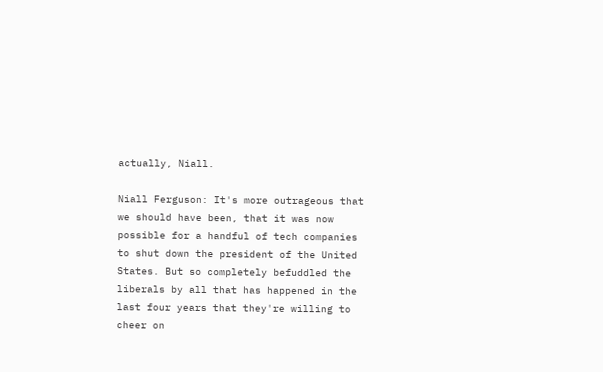actually, Niall.

Niall Ferguson: It's more outrageous that we should have been, that it was now possible for a handful of tech companies to shut down the president of the United States. But so completely befuddled the liberals by all that has happened in the last four years that they're willing to cheer on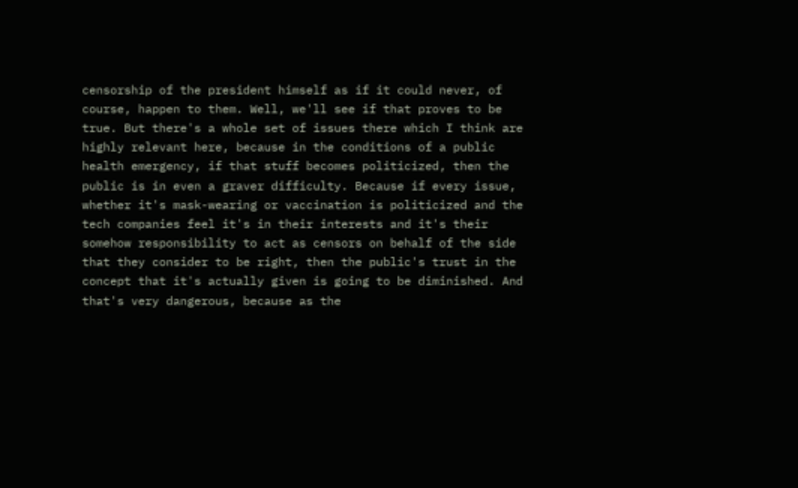censorship of the president himself as if it could never, of course, happen to them. Well, we'll see if that proves to be true. But there's a whole set of issues there which I think are highly relevant here, because in the conditions of a public health emergency, if that stuff becomes politicized, then the public is in even a graver difficulty. Because if every issue, whether it's mask-wearing or vaccination is politicized and the tech companies feel it's in their interests and it's their somehow responsibility to act as censors on behalf of the side that they consider to be right, then the public's trust in the concept that it's actually given is going to be diminished. And that's very dangerous, because as the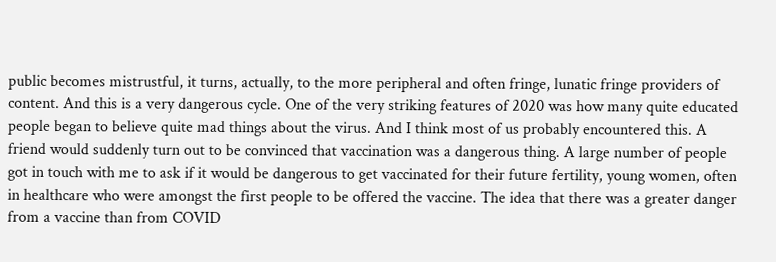public becomes mistrustful, it turns, actually, to the more peripheral and often fringe, lunatic fringe providers of content. And this is a very dangerous cycle. One of the very striking features of 2020 was how many quite educated people began to believe quite mad things about the virus. And I think most of us probably encountered this. A friend would suddenly turn out to be convinced that vaccination was a dangerous thing. A large number of people got in touch with me to ask if it would be dangerous to get vaccinated for their future fertility, young women, often in healthcare who were amongst the first people to be offered the vaccine. The idea that there was a greater danger from a vaccine than from COVID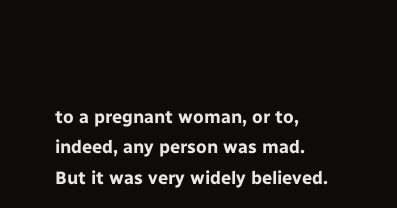to a pregnant woman, or to, indeed, any person was mad. But it was very widely believed.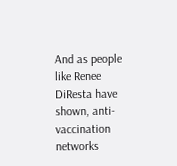And as people like Renee DiResta have shown, anti-vaccination networks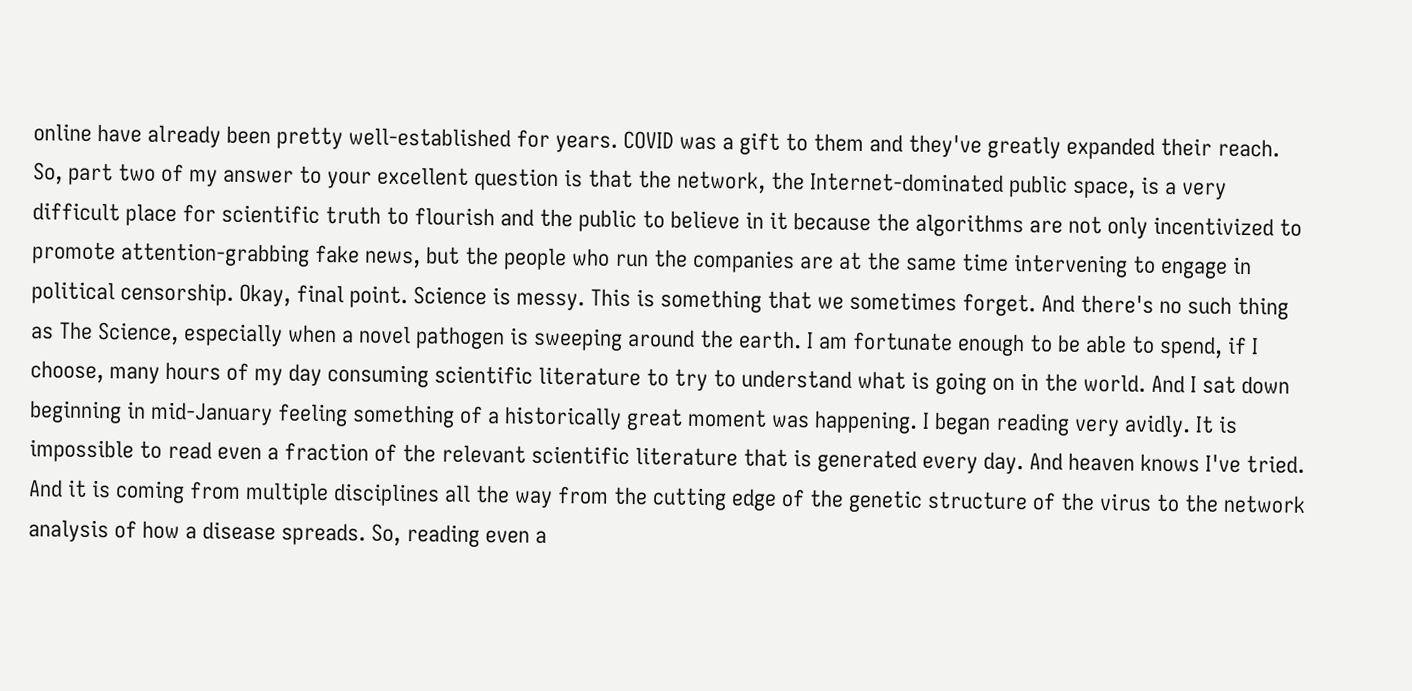online have already been pretty well-established for years. COVID was a gift to them and they've greatly expanded their reach. So, part two of my answer to your excellent question is that the network, the Internet-dominated public space, is a very difficult place for scientific truth to flourish and the public to believe in it because the algorithms are not only incentivized to promote attention-grabbing fake news, but the people who run the companies are at the same time intervening to engage in political censorship. Okay, final point. Science is messy. This is something that we sometimes forget. And there's no such thing as The Science, especially when a novel pathogen is sweeping around the earth. I am fortunate enough to be able to spend, if I choose, many hours of my day consuming scientific literature to try to understand what is going on in the world. And I sat down beginning in mid-January feeling something of a historically great moment was happening. I began reading very avidly. It is impossible to read even a fraction of the relevant scientific literature that is generated every day. And heaven knows I've tried. And it is coming from multiple disciplines all the way from the cutting edge of the genetic structure of the virus to the network analysis of how a disease spreads. So, reading even a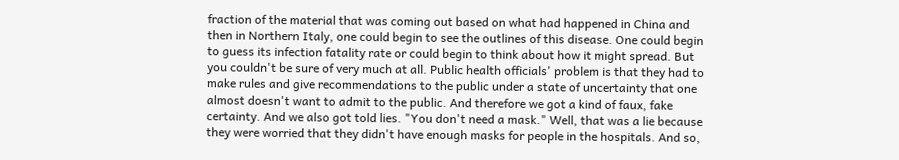fraction of the material that was coming out based on what had happened in China and then in Northern Italy, one could begin to see the outlines of this disease. One could begin to guess its infection fatality rate or could begin to think about how it might spread. But you couldn't be sure of very much at all. Public health officials' problem is that they had to make rules and give recommendations to the public under a state of uncertainty that one almost doesn't want to admit to the public. And therefore we got a kind of faux, fake certainty. And we also got told lies. "You don't need a mask." Well, that was a lie because they were worried that they didn't have enough masks for people in the hospitals. And so,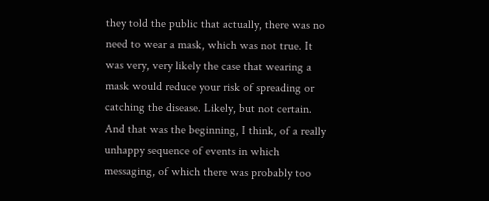they told the public that actually, there was no need to wear a mask, which was not true. It was very, very likely the case that wearing a mask would reduce your risk of spreading or catching the disease. Likely, but not certain. And that was the beginning, I think, of a really unhappy sequence of events in which messaging, of which there was probably too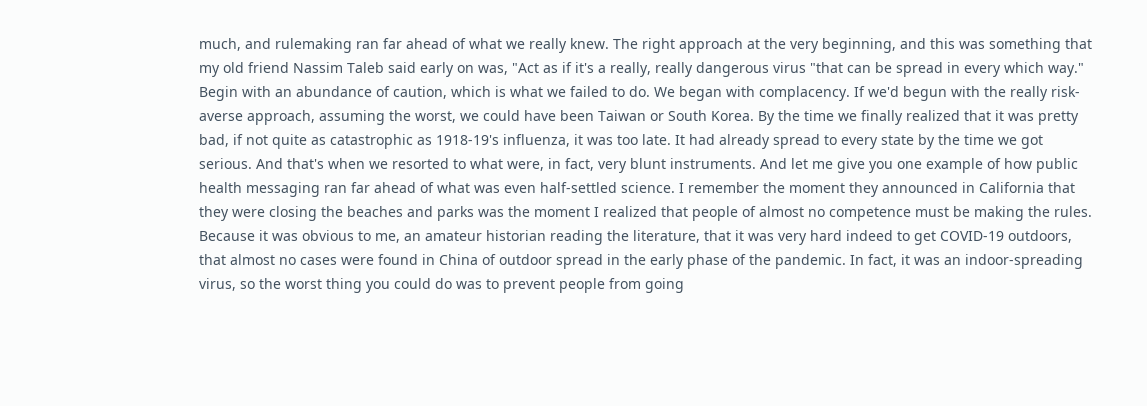much, and rulemaking ran far ahead of what we really knew. The right approach at the very beginning, and this was something that my old friend Nassim Taleb said early on was, "Act as if it's a really, really dangerous virus "that can be spread in every which way." Begin with an abundance of caution, which is what we failed to do. We began with complacency. If we'd begun with the really risk-averse approach, assuming the worst, we could have been Taiwan or South Korea. By the time we finally realized that it was pretty bad, if not quite as catastrophic as 1918-19's influenza, it was too late. It had already spread to every state by the time we got serious. And that's when we resorted to what were, in fact, very blunt instruments. And let me give you one example of how public health messaging ran far ahead of what was even half-settled science. I remember the moment they announced in California that they were closing the beaches and parks was the moment I realized that people of almost no competence must be making the rules. Because it was obvious to me, an amateur historian reading the literature, that it was very hard indeed to get COVID-19 outdoors, that almost no cases were found in China of outdoor spread in the early phase of the pandemic. In fact, it was an indoor-spreading virus, so the worst thing you could do was to prevent people from going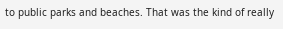to public parks and beaches. That was the kind of really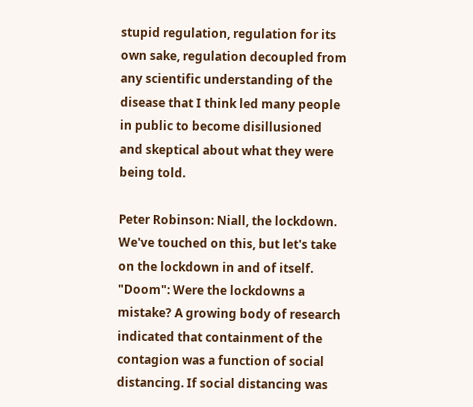stupid regulation, regulation for its own sake, regulation decoupled from any scientific understanding of the disease that I think led many people in public to become disillusioned and skeptical about what they were being told.

Peter Robinson: Niall, the lockdown. We've touched on this, but let's take on the lockdown in and of itself. "Doom": Were the lockdowns a mistake? A growing body of research indicated that containment of the contagion was a function of social distancing. If social distancing was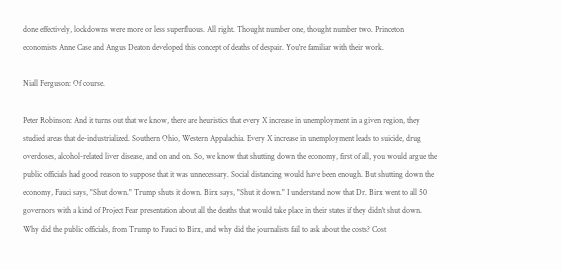done effectively, lockdowns were more or less superfluous. All right. Thought number one, thought number two. Princeton economists Anne Case and Angus Deaton developed this concept of deaths of despair. You're familiar with their work.

Niall Ferguson: Of course.

Peter Robinson: And it turns out that we know, there are heuristics that every X increase in unemployment in a given region, they studied areas that de-industrialized. Southern Ohio, Western Appalachia. Every X increase in unemployment leads to suicide, drug overdoses, alcohol-related liver disease, and on and on. So, we know that shutting down the economy, first of all, you would argue the public officials had good reason to suppose that it was unnecessary. Social distancing would have been enough. But shutting down the economy, Fauci says, "Shut down." Trump shuts it down. Birx says, "Shut it down." I understand now that Dr. Birx went to all 50 governors with a kind of Project Fear presentation about all the deaths that would take place in their states if they didn't shut down. Why did the public officials, from Trump to Fauci to Birx, and why did the journalists fail to ask about the costs? Cost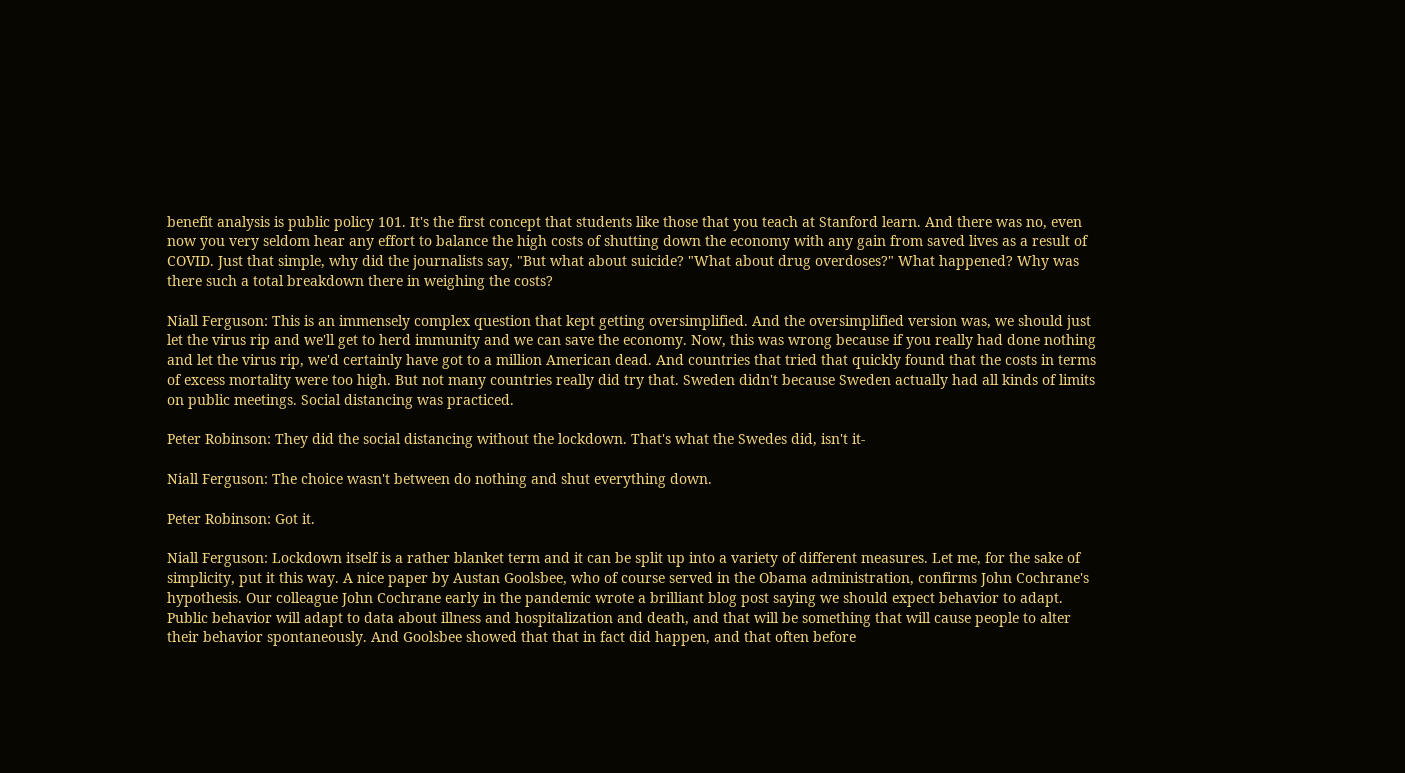benefit analysis is public policy 101. It's the first concept that students like those that you teach at Stanford learn. And there was no, even now you very seldom hear any effort to balance the high costs of shutting down the economy with any gain from saved lives as a result of COVID. Just that simple, why did the journalists say, "But what about suicide? "What about drug overdoses?" What happened? Why was there such a total breakdown there in weighing the costs?

Niall Ferguson: This is an immensely complex question that kept getting oversimplified. And the oversimplified version was, we should just let the virus rip and we'll get to herd immunity and we can save the economy. Now, this was wrong because if you really had done nothing and let the virus rip, we'd certainly have got to a million American dead. And countries that tried that quickly found that the costs in terms of excess mortality were too high. But not many countries really did try that. Sweden didn't because Sweden actually had all kinds of limits on public meetings. Social distancing was practiced.

Peter Robinson: They did the social distancing without the lockdown. That's what the Swedes did, isn't it-

Niall Ferguson: The choice wasn't between do nothing and shut everything down.

Peter Robinson: Got it.

Niall Ferguson: Lockdown itself is a rather blanket term and it can be split up into a variety of different measures. Let me, for the sake of simplicity, put it this way. A nice paper by Austan Goolsbee, who of course served in the Obama administration, confirms John Cochrane's hypothesis. Our colleague John Cochrane early in the pandemic wrote a brilliant blog post saying we should expect behavior to adapt. Public behavior will adapt to data about illness and hospitalization and death, and that will be something that will cause people to alter their behavior spontaneously. And Goolsbee showed that that in fact did happen, and that often before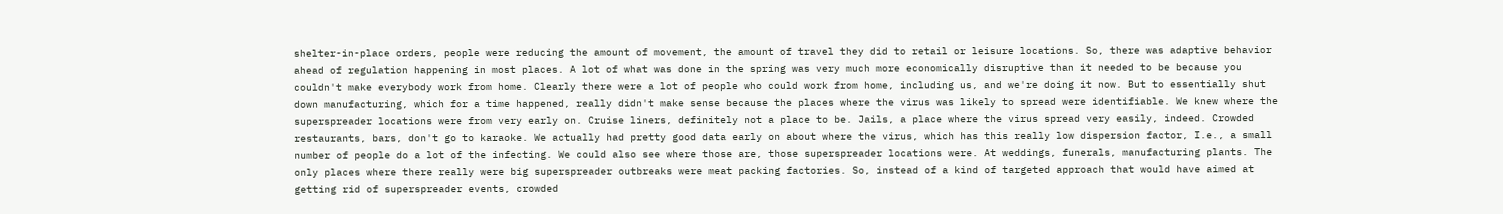shelter-in-place orders, people were reducing the amount of movement, the amount of travel they did to retail or leisure locations. So, there was adaptive behavior ahead of regulation happening in most places. A lot of what was done in the spring was very much more economically disruptive than it needed to be because you couldn't make everybody work from home. Clearly there were a lot of people who could work from home, including us, and we're doing it now. But to essentially shut down manufacturing, which for a time happened, really didn't make sense because the places where the virus was likely to spread were identifiable. We knew where the superspreader locations were from very early on. Cruise liners, definitely not a place to be. Jails, a place where the virus spread very easily, indeed. Crowded restaurants, bars, don't go to karaoke. We actually had pretty good data early on about where the virus, which has this really low dispersion factor, I.e., a small number of people do a lot of the infecting. We could also see where those are, those superspreader locations were. At weddings, funerals, manufacturing plants. The only places where there really were big superspreader outbreaks were meat packing factories. So, instead of a kind of targeted approach that would have aimed at getting rid of superspreader events, crowded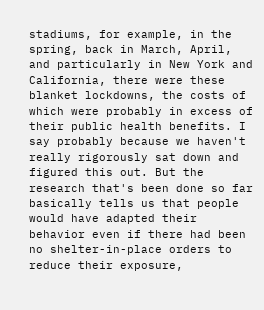stadiums, for example, in the spring, back in March, April, and particularly in New York and California, there were these blanket lockdowns, the costs of which were probably in excess of their public health benefits. I say probably because we haven't really rigorously sat down and figured this out. But the research that's been done so far basically tells us that people would have adapted their behavior even if there had been no shelter-in-place orders to reduce their exposure,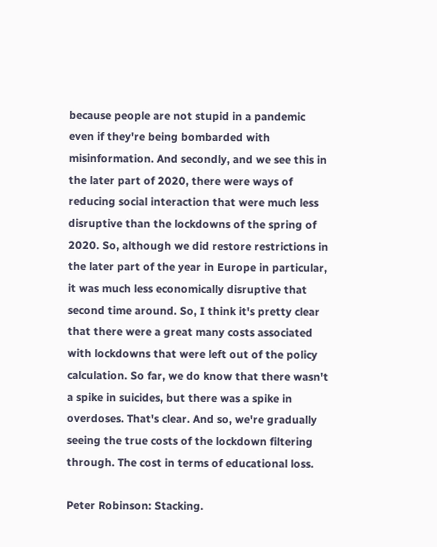because people are not stupid in a pandemic even if they're being bombarded with misinformation. And secondly, and we see this in the later part of 2020, there were ways of reducing social interaction that were much less disruptive than the lockdowns of the spring of 2020. So, although we did restore restrictions in the later part of the year in Europe in particular, it was much less economically disruptive that second time around. So, I think it's pretty clear that there were a great many costs associated with lockdowns that were left out of the policy calculation. So far, we do know that there wasn't a spike in suicides, but there was a spike in overdoses. That's clear. And so, we're gradually seeing the true costs of the lockdown filtering through. The cost in terms of educational loss.

Peter Robinson: Stacking.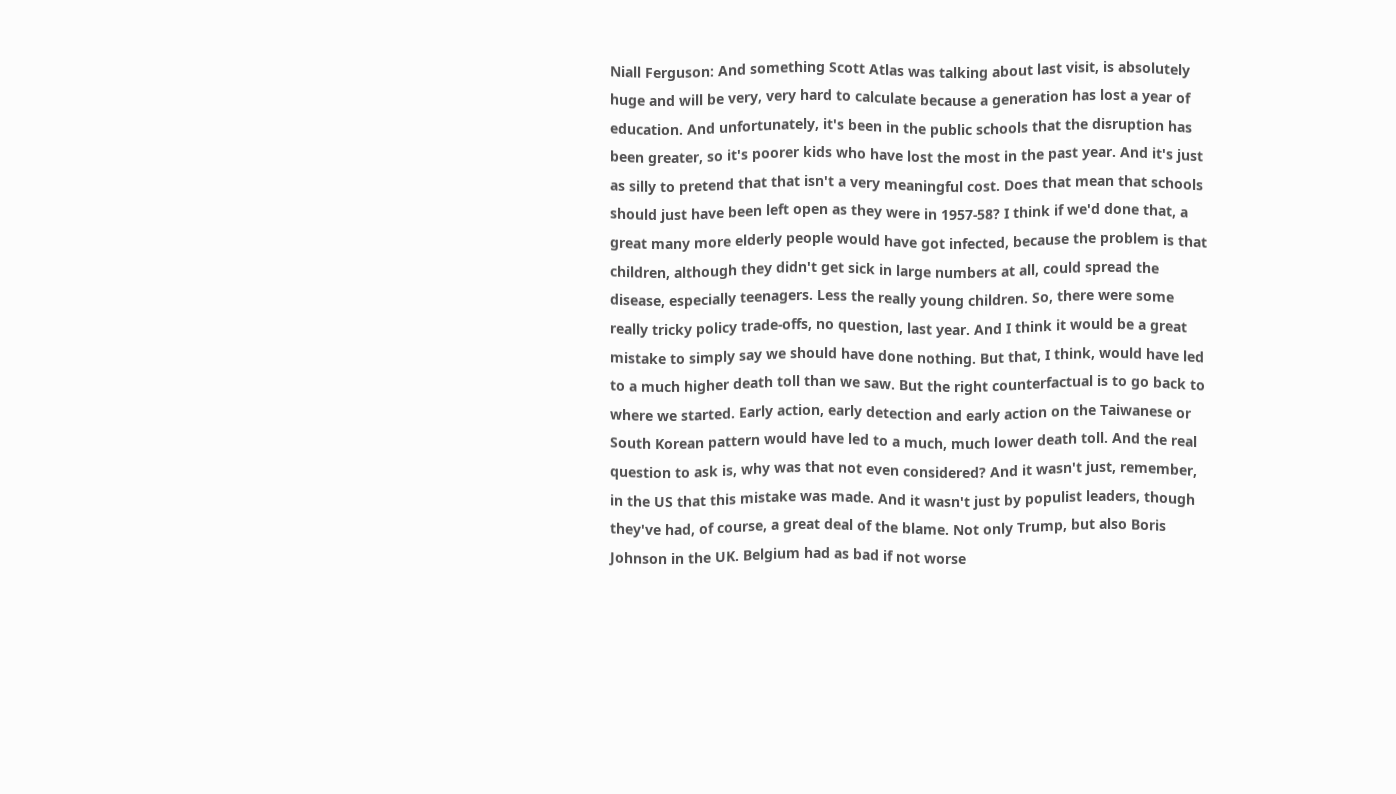Niall Ferguson: And something Scott Atlas was talking about last visit, is absolutely huge and will be very, very hard to calculate because a generation has lost a year of education. And unfortunately, it's been in the public schools that the disruption has been greater, so it's poorer kids who have lost the most in the past year. And it's just as silly to pretend that that isn't a very meaningful cost. Does that mean that schools should just have been left open as they were in 1957-58? I think if we'd done that, a great many more elderly people would have got infected, because the problem is that children, although they didn't get sick in large numbers at all, could spread the disease, especially teenagers. Less the really young children. So, there were some really tricky policy trade-offs, no question, last year. And I think it would be a great mistake to simply say we should have done nothing. But that, I think, would have led to a much higher death toll than we saw. But the right counterfactual is to go back to where we started. Early action, early detection and early action on the Taiwanese or South Korean pattern would have led to a much, much lower death toll. And the real question to ask is, why was that not even considered? And it wasn't just, remember, in the US that this mistake was made. And it wasn't just by populist leaders, though they've had, of course, a great deal of the blame. Not only Trump, but also Boris Johnson in the UK. Belgium had as bad if not worse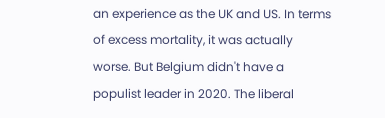an experience as the UK and US. In terms of excess mortality, it was actually worse. But Belgium didn't have a populist leader in 2020. The liberal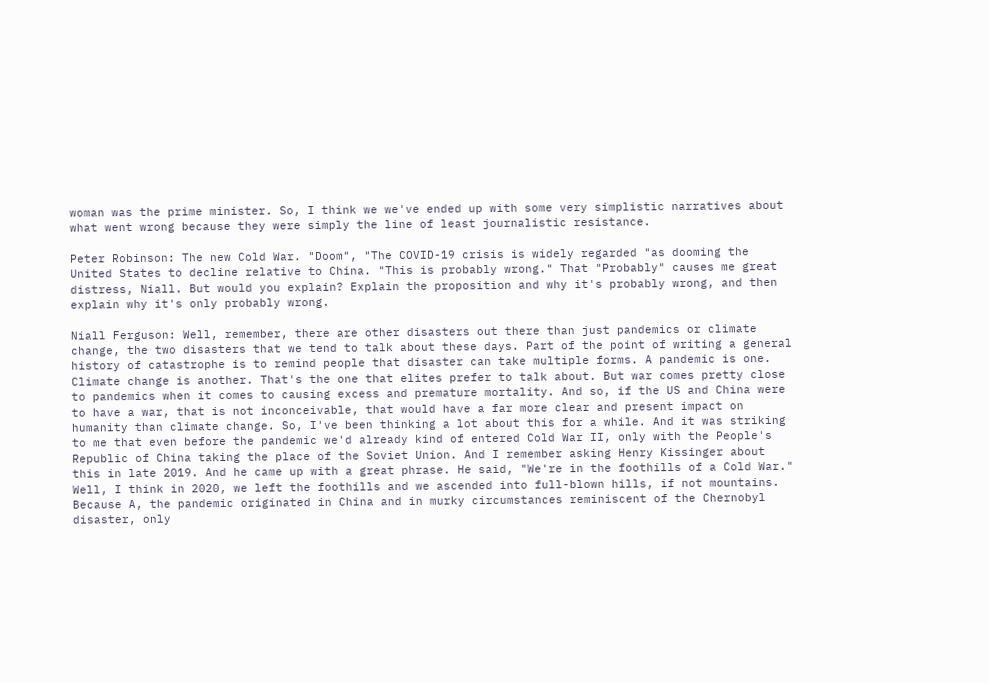woman was the prime minister. So, I think we we've ended up with some very simplistic narratives about what went wrong because they were simply the line of least journalistic resistance.

Peter Robinson: The new Cold War. "Doom", "The COVID-19 crisis is widely regarded "as dooming the United States to decline relative to China. "This is probably wrong." That "Probably" causes me great distress, Niall. But would you explain? Explain the proposition and why it's probably wrong, and then explain why it's only probably wrong.

Niall Ferguson: Well, remember, there are other disasters out there than just pandemics or climate change, the two disasters that we tend to talk about these days. Part of the point of writing a general history of catastrophe is to remind people that disaster can take multiple forms. A pandemic is one. Climate change is another. That's the one that elites prefer to talk about. But war comes pretty close to pandemics when it comes to causing excess and premature mortality. And so, if the US and China were to have a war, that is not inconceivable, that would have a far more clear and present impact on humanity than climate change. So, I've been thinking a lot about this for a while. And it was striking to me that even before the pandemic we'd already kind of entered Cold War II, only with the People's Republic of China taking the place of the Soviet Union. And I remember asking Henry Kissinger about this in late 2019. And he came up with a great phrase. He said, "We're in the foothills of a Cold War." Well, I think in 2020, we left the foothills and we ascended into full-blown hills, if not mountains. Because A, the pandemic originated in China and in murky circumstances reminiscent of the Chernobyl disaster, only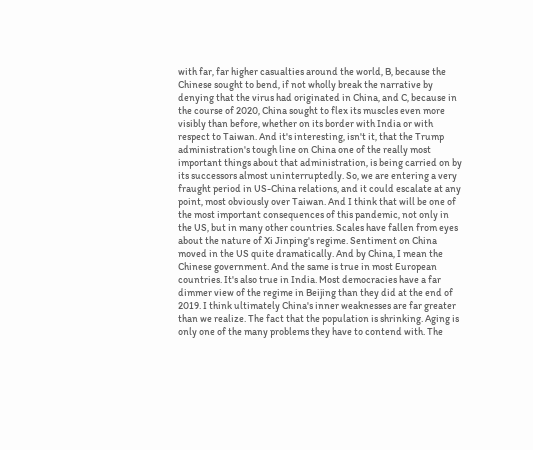with far, far higher casualties around the world, B, because the Chinese sought to bend, if not wholly break the narrative by denying that the virus had originated in China, and C, because in the course of 2020, China sought to flex its muscles even more visibly than before, whether on its border with India or with respect to Taiwan. And it's interesting, isn't it, that the Trump administration's tough line on China one of the really most important things about that administration, is being carried on by its successors almost uninterruptedly. So, we are entering a very fraught period in US-China relations, and it could escalate at any point, most obviously over Taiwan. And I think that will be one of the most important consequences of this pandemic, not only in the US, but in many other countries. Scales have fallen from eyes about the nature of Xi Jinping's regime. Sentiment on China moved in the US quite dramatically. And by China, I mean the Chinese government. And the same is true in most European countries. It's also true in India. Most democracies have a far dimmer view of the regime in Beijing than they did at the end of 2019. I think ultimately China's inner weaknesses are far greater than we realize. The fact that the population is shrinking. Aging is only one of the many problems they have to contend with. The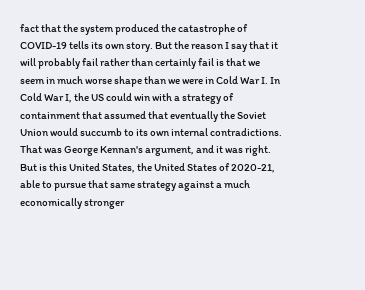fact that the system produced the catastrophe of COVID-19 tells its own story. But the reason I say that it will probably fail rather than certainly fail is that we seem in much worse shape than we were in Cold War I. In Cold War I, the US could win with a strategy of containment that assumed that eventually the Soviet Union would succumb to its own internal contradictions. That was George Kennan's argument, and it was right. But is this United States, the United States of 2020-21, able to pursue that same strategy against a much economically stronger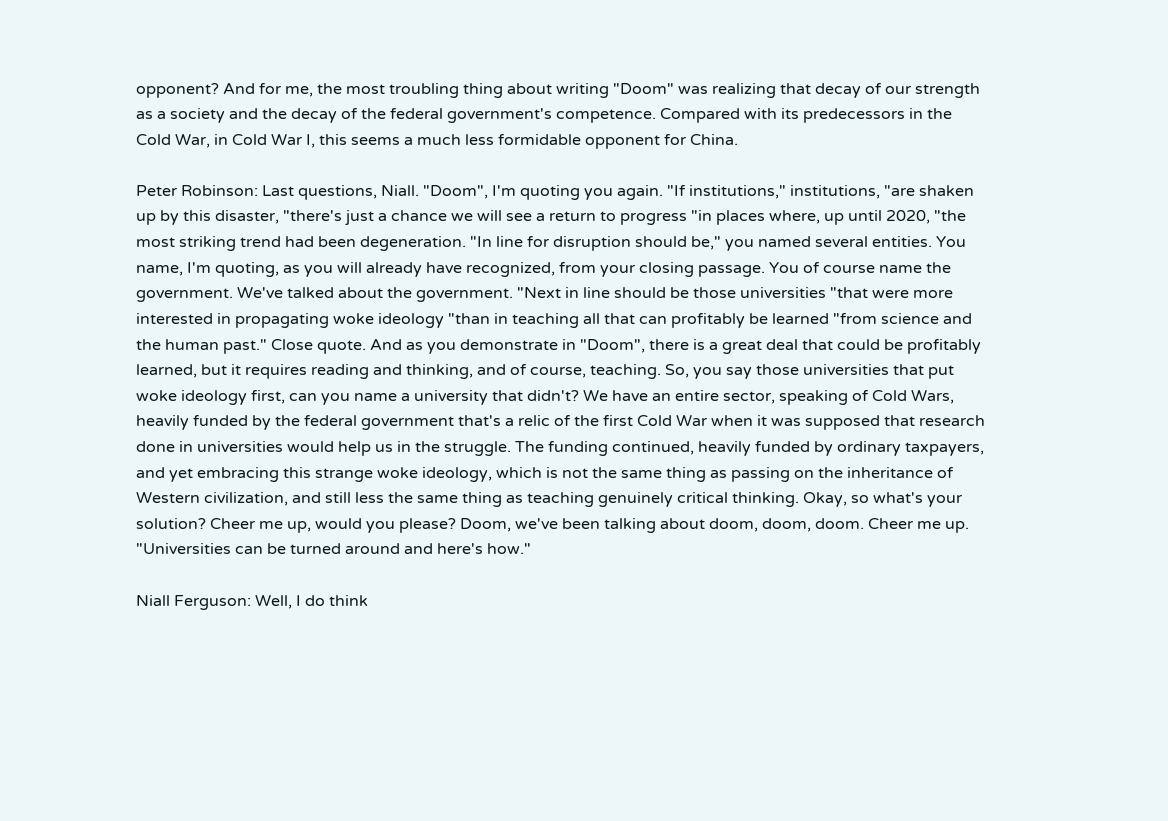opponent? And for me, the most troubling thing about writing "Doom" was realizing that decay of our strength as a society and the decay of the federal government's competence. Compared with its predecessors in the Cold War, in Cold War I, this seems a much less formidable opponent for China.

Peter Robinson: Last questions, Niall. "Doom", I'm quoting you again. "If institutions," institutions, "are shaken up by this disaster, "there's just a chance we will see a return to progress "in places where, up until 2020, "the most striking trend had been degeneration. "In line for disruption should be," you named several entities. You name, I'm quoting, as you will already have recognized, from your closing passage. You of course name the government. We've talked about the government. "Next in line should be those universities "that were more interested in propagating woke ideology "than in teaching all that can profitably be learned "from science and the human past." Close quote. And as you demonstrate in "Doom", there is a great deal that could be profitably learned, but it requires reading and thinking, and of course, teaching. So, you say those universities that put woke ideology first, can you name a university that didn't? We have an entire sector, speaking of Cold Wars, heavily funded by the federal government that's a relic of the first Cold War when it was supposed that research done in universities would help us in the struggle. The funding continued, heavily funded by ordinary taxpayers, and yet embracing this strange woke ideology, which is not the same thing as passing on the inheritance of Western civilization, and still less the same thing as teaching genuinely critical thinking. Okay, so what's your solution? Cheer me up, would you please? Doom, we've been talking about doom, doom, doom. Cheer me up. "Universities can be turned around and here's how."

Niall Ferguson: Well, I do think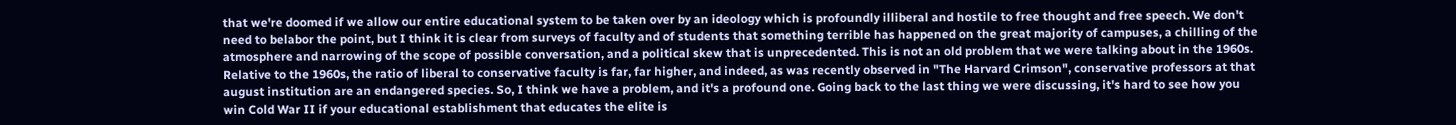that we're doomed if we allow our entire educational system to be taken over by an ideology which is profoundly illiberal and hostile to free thought and free speech. We don't need to belabor the point, but I think it is clear from surveys of faculty and of students that something terrible has happened on the great majority of campuses, a chilling of the atmosphere and narrowing of the scope of possible conversation, and a political skew that is unprecedented. This is not an old problem that we were talking about in the 1960s. Relative to the 1960s, the ratio of liberal to conservative faculty is far, far higher, and indeed, as was recently observed in "The Harvard Crimson", conservative professors at that august institution are an endangered species. So, I think we have a problem, and it's a profound one. Going back to the last thing we were discussing, it's hard to see how you win Cold War II if your educational establishment that educates the elite is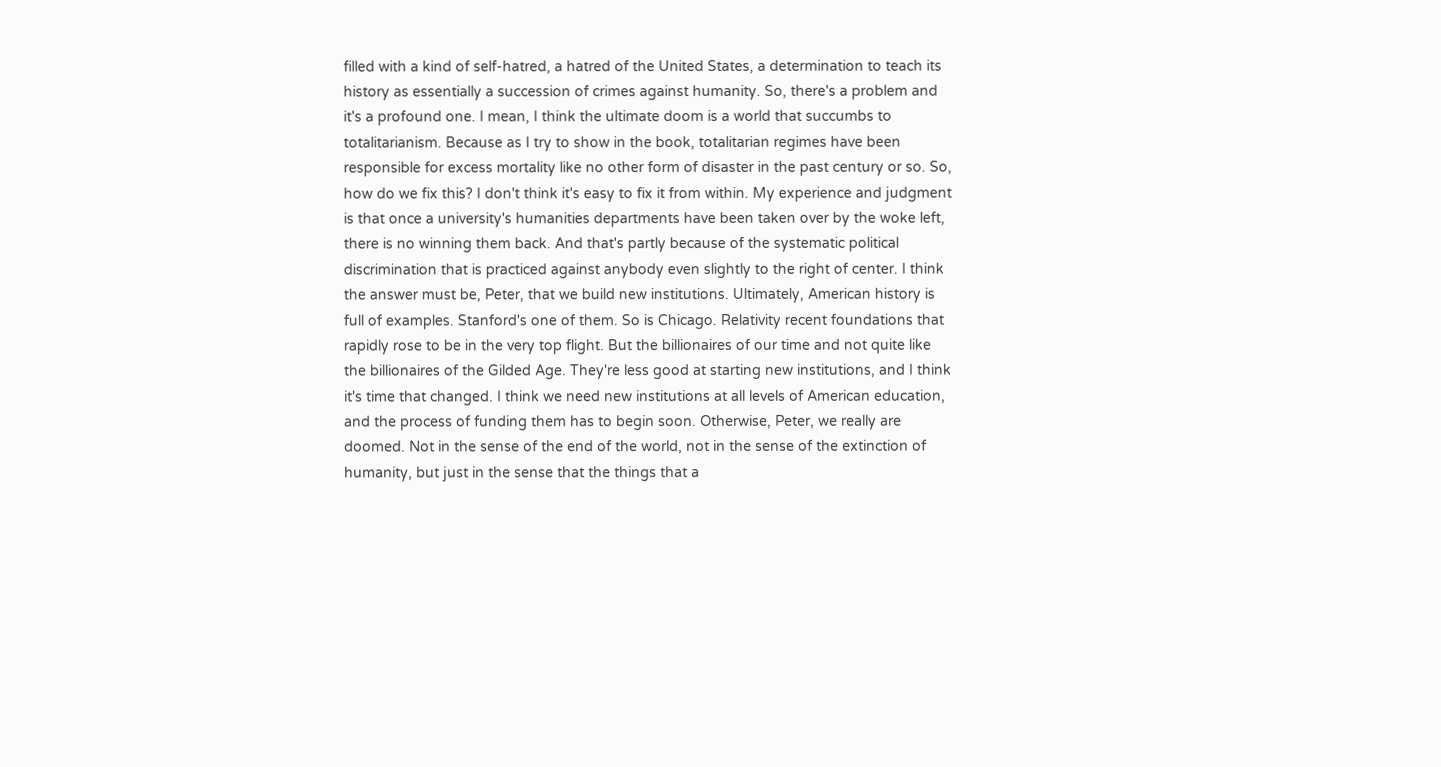filled with a kind of self-hatred, a hatred of the United States, a determination to teach its history as essentially a succession of crimes against humanity. So, there's a problem and it's a profound one. I mean, I think the ultimate doom is a world that succumbs to totalitarianism. Because as I try to show in the book, totalitarian regimes have been responsible for excess mortality like no other form of disaster in the past century or so. So, how do we fix this? I don't think it's easy to fix it from within. My experience and judgment is that once a university's humanities departments have been taken over by the woke left, there is no winning them back. And that's partly because of the systematic political discrimination that is practiced against anybody even slightly to the right of center. I think the answer must be, Peter, that we build new institutions. Ultimately, American history is full of examples. Stanford's one of them. So is Chicago. Relativity recent foundations that rapidly rose to be in the very top flight. But the billionaires of our time and not quite like the billionaires of the Gilded Age. They're less good at starting new institutions, and I think it's time that changed. I think we need new institutions at all levels of American education, and the process of funding them has to begin soon. Otherwise, Peter, we really are doomed. Not in the sense of the end of the world, not in the sense of the extinction of humanity, but just in the sense that the things that a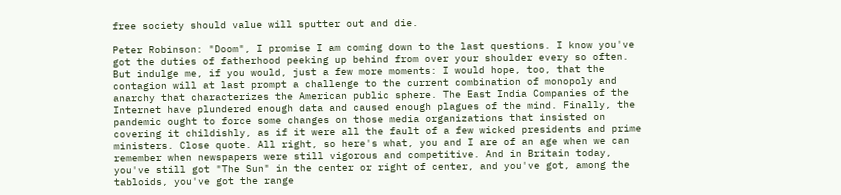free society should value will sputter out and die.

Peter Robinson: "Doom", I promise I am coming down to the last questions. I know you've got the duties of fatherhood peeking up behind from over your shoulder every so often. But indulge me, if you would, just a few more moments: I would hope, too, that the contagion will at last prompt a challenge to the current combination of monopoly and anarchy that characterizes the American public sphere. The East India Companies of the Internet have plundered enough data and caused enough plagues of the mind. Finally, the pandemic ought to force some changes on those media organizations that insisted on covering it childishly, as if it were all the fault of a few wicked presidents and prime ministers. Close quote. All right, so here's what, you and I are of an age when we can remember when newspapers were still vigorous and competitive. And in Britain today, you've still got "The Sun" in the center or right of center, and you've got, among the tabloids, you've got the range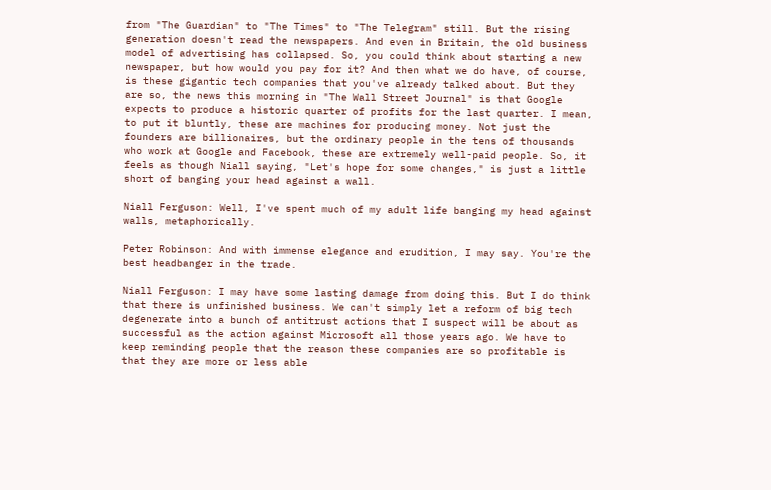from "The Guardian" to "The Times" to "The Telegram" still. But the rising generation doesn't read the newspapers. And even in Britain, the old business model of advertising has collapsed. So, you could think about starting a new newspaper, but how would you pay for it? And then what we do have, of course, is these gigantic tech companies that you've already talked about. But they are so, the news this morning in "The Wall Street Journal" is that Google expects to produce a historic quarter of profits for the last quarter. I mean, to put it bluntly, these are machines for producing money. Not just the founders are billionaires, but the ordinary people in the tens of thousands who work at Google and Facebook, these are extremely well-paid people. So, it feels as though Niall saying, "Let's hope for some changes," is just a little short of banging your head against a wall.

Niall Ferguson: Well, I've spent much of my adult life banging my head against walls, metaphorically.

Peter Robinson: And with immense elegance and erudition, I may say. You're the best headbanger in the trade.

Niall Ferguson: I may have some lasting damage from doing this. But I do think that there is unfinished business. We can't simply let a reform of big tech degenerate into a bunch of antitrust actions that I suspect will be about as successful as the action against Microsoft all those years ago. We have to keep reminding people that the reason these companies are so profitable is that they are more or less able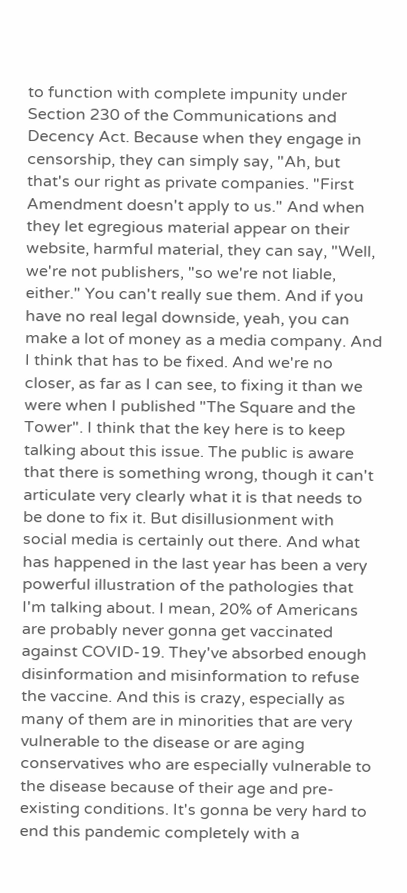to function with complete impunity under Section 230 of the Communications and Decency Act. Because when they engage in censorship, they can simply say, "Ah, but that's our right as private companies. "First Amendment doesn't apply to us." And when they let egregious material appear on their website, harmful material, they can say, "Well, we're not publishers, "so we're not liable, either." You can't really sue them. And if you have no real legal downside, yeah, you can make a lot of money as a media company. And I think that has to be fixed. And we're no closer, as far as I can see, to fixing it than we were when I published "The Square and the Tower". I think that the key here is to keep talking about this issue. The public is aware that there is something wrong, though it can't articulate very clearly what it is that needs to be done to fix it. But disillusionment with social media is certainly out there. And what has happened in the last year has been a very powerful illustration of the pathologies that I'm talking about. I mean, 20% of Americans are probably never gonna get vaccinated against COVID-19. They've absorbed enough disinformation and misinformation to refuse the vaccine. And this is crazy, especially as many of them are in minorities that are very vulnerable to the disease or are aging conservatives who are especially vulnerable to the disease because of their age and pre-existing conditions. It's gonna be very hard to end this pandemic completely with a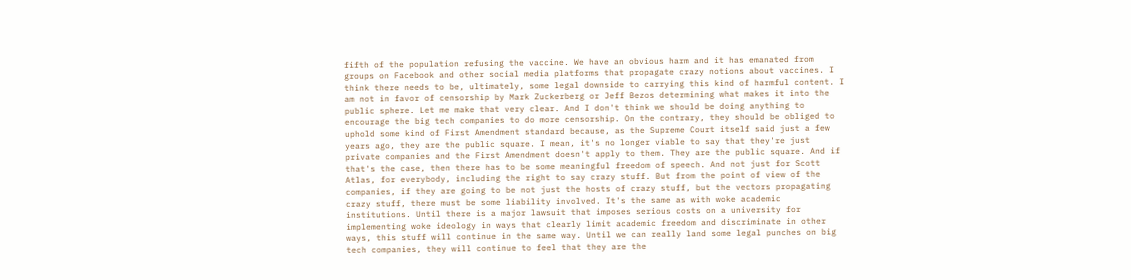fifth of the population refusing the vaccine. We have an obvious harm and it has emanated from groups on Facebook and other social media platforms that propagate crazy notions about vaccines. I think there needs to be, ultimately, some legal downside to carrying this kind of harmful content. I am not in favor of censorship by Mark Zuckerberg or Jeff Bezos determining what makes it into the public sphere. Let me make that very clear. And I don't think we should be doing anything to encourage the big tech companies to do more censorship. On the contrary, they should be obliged to uphold some kind of First Amendment standard because, as the Supreme Court itself said just a few years ago, they are the public square. I mean, it's no longer viable to say that they're just private companies and the First Amendment doesn't apply to them. They are the public square. And if that's the case, then there has to be some meaningful freedom of speech. And not just for Scott Atlas, for everybody, including the right to say crazy stuff. But from the point of view of the companies, if they are going to be not just the hosts of crazy stuff, but the vectors propagating crazy stuff, there must be some liability involved. It's the same as with woke academic institutions. Until there is a major lawsuit that imposes serious costs on a university for implementing woke ideology in ways that clearly limit academic freedom and discriminate in other ways, this stuff will continue in the same way. Until we can really land some legal punches on big tech companies, they will continue to feel that they are the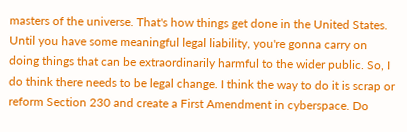masters of the universe. That's how things get done in the United States. Until you have some meaningful legal liability, you're gonna carry on doing things that can be extraordinarily harmful to the wider public. So, I do think there needs to be legal change. I think the way to do it is scrap or reform Section 230 and create a First Amendment in cyberspace. Do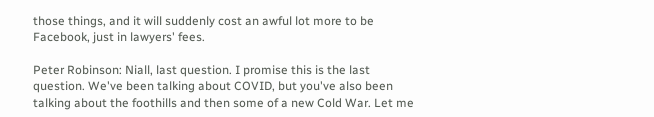those things, and it will suddenly cost an awful lot more to be Facebook, just in lawyers' fees.

Peter Robinson: Niall, last question. I promise this is the last question. We've been talking about COVID, but you've also been talking about the foothills and then some of a new Cold War. Let me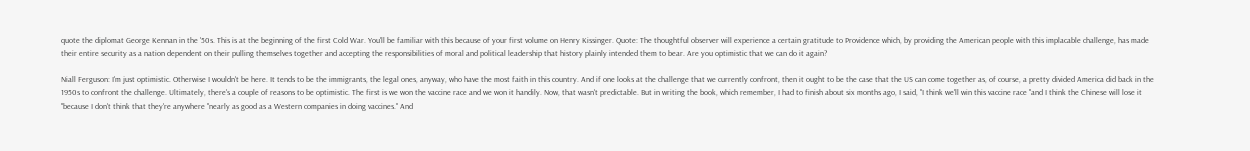quote the diplomat George Kennan in the '50s. This is at the beginning of the first Cold War. You'll be familiar with this because of your first volume on Henry Kissinger. Quote: The thoughtful observer will experience a certain gratitude to Providence which, by providing the American people with this implacable challenge, has made their entire security as a nation dependent on their pulling themselves together and accepting the responsibilities of moral and political leadership that history plainly intended them to bear. Are you optimistic that we can do it again?

Niall Ferguson: I'm just optimistic. Otherwise I wouldn't be here. It tends to be the immigrants, the legal ones, anyway, who have the most faith in this country. And if one looks at the challenge that we currently confront, then it ought to be the case that the US can come together as, of course, a pretty divided America did back in the 1950s to confront the challenge. Ultimately, there's a couple of reasons to be optimistic. The first is we won the vaccine race and we won it handily. Now, that wasn't predictable. But in writing the book, which remember, I had to finish about six months ago, I said, "I think we'll win this vaccine race "and I think the Chinese will lose it "because I don't think that they're anywhere "nearly as good as a Western companies in doing vaccines." And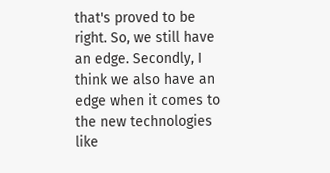that's proved to be right. So, we still have an edge. Secondly, I think we also have an edge when it comes to the new technologies like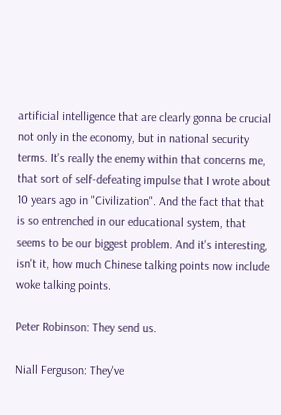artificial intelligence that are clearly gonna be crucial not only in the economy, but in national security terms. It's really the enemy within that concerns me, that sort of self-defeating impulse that I wrote about 10 years ago in "Civilization". And the fact that that is so entrenched in our educational system, that seems to be our biggest problem. And it's interesting, isn't it, how much Chinese talking points now include woke talking points.

Peter Robinson: They send us.

Niall Ferguson: They've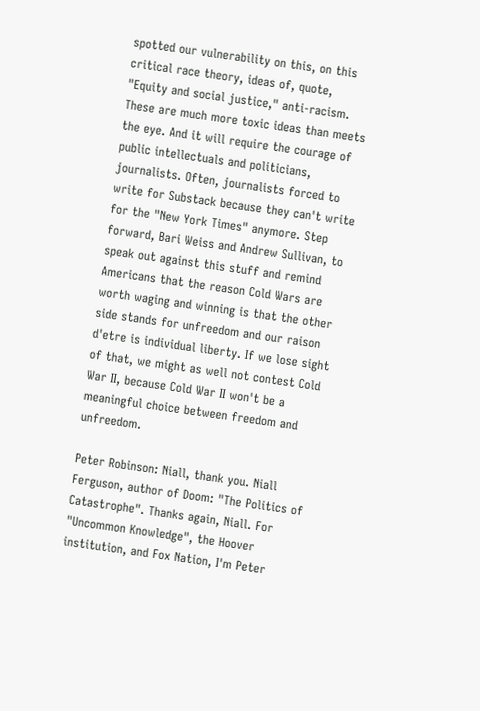spotted our vulnerability on this, on this critical race theory, ideas of, quote, "Equity and social justice," anti-racism. These are much more toxic ideas than meets the eye. And it will require the courage of public intellectuals and politicians, journalists. Often, journalists forced to write for Substack because they can't write for the "New York Times" anymore. Step forward, Bari Weiss and Andrew Sullivan, to speak out against this stuff and remind Americans that the reason Cold Wars are worth waging and winning is that the other side stands for unfreedom and our raison d'etre is individual liberty. If we lose sight of that, we might as well not contest Cold War II, because Cold War II won't be a meaningful choice between freedom and unfreedom.

Peter Robinson: Niall, thank you. Niall Ferguson, author of Doom: "The Politics of Catastrophe". Thanks again, Niall. For "Uncommon Knowledge", the Hoover institution, and Fox Nation, I'm Peter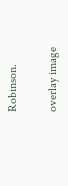Robinson.

overlay image